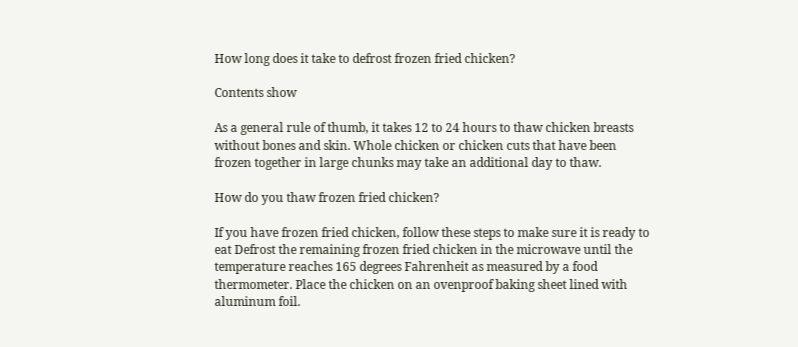How long does it take to defrost frozen fried chicken?

Contents show

As a general rule of thumb, it takes 12 to 24 hours to thaw chicken breasts without bones and skin. Whole chicken or chicken cuts that have been frozen together in large chunks may take an additional day to thaw.

How do you thaw frozen fried chicken?

If you have frozen fried chicken, follow these steps to make sure it is ready to eat Defrost the remaining frozen fried chicken in the microwave until the temperature reaches 165 degrees Fahrenheit as measured by a food thermometer. Place the chicken on an ovenproof baking sheet lined with aluminum foil.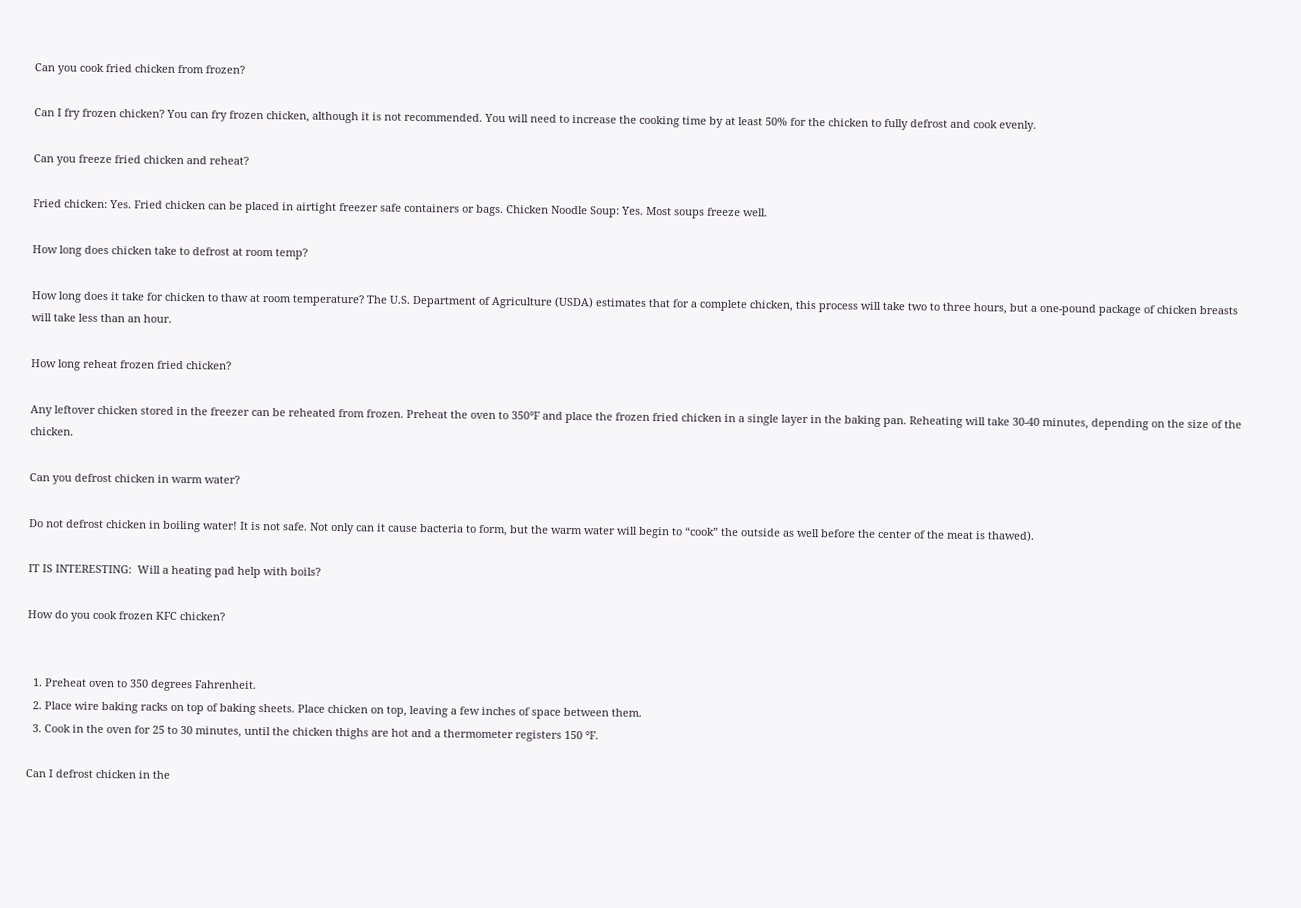Can you cook fried chicken from frozen?

Can I fry frozen chicken? You can fry frozen chicken, although it is not recommended. You will need to increase the cooking time by at least 50% for the chicken to fully defrost and cook evenly.

Can you freeze fried chicken and reheat?

Fried chicken: Yes. Fried chicken can be placed in airtight freezer safe containers or bags. Chicken Noodle Soup: Yes. Most soups freeze well.

How long does chicken take to defrost at room temp?

How long does it take for chicken to thaw at room temperature? The U.S. Department of Agriculture (USDA) estimates that for a complete chicken, this process will take two to three hours, but a one-pound package of chicken breasts will take less than an hour.

How long reheat frozen fried chicken?

Any leftover chicken stored in the freezer can be reheated from frozen. Preheat the oven to 350°F and place the frozen fried chicken in a single layer in the baking pan. Reheating will take 30-40 minutes, depending on the size of the chicken.

Can you defrost chicken in warm water?

Do not defrost chicken in boiling water! It is not safe. Not only can it cause bacteria to form, but the warm water will begin to “cook” the outside as well before the center of the meat is thawed).

IT IS INTERESTING:  Will a heating pad help with boils?

How do you cook frozen KFC chicken?


  1. Preheat oven to 350 degrees Fahrenheit.
  2. Place wire baking racks on top of baking sheets. Place chicken on top, leaving a few inches of space between them.
  3. Cook in the oven for 25 to 30 minutes, until the chicken thighs are hot and a thermometer registers 150 °F.

Can I defrost chicken in the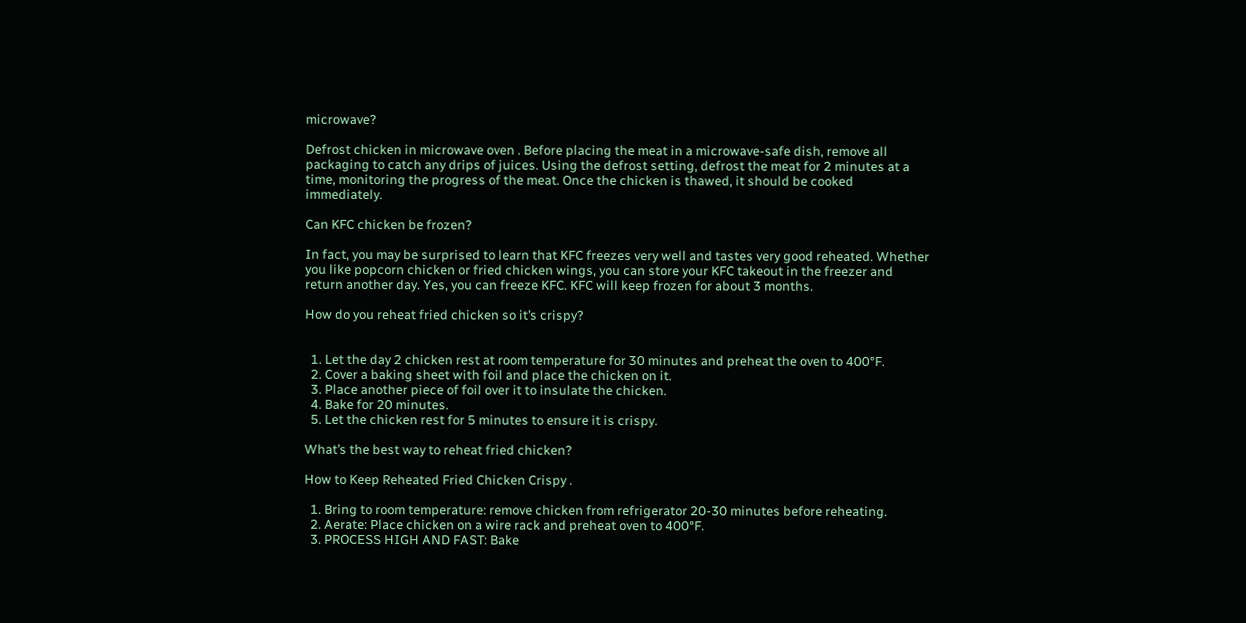microwave?

Defrost chicken in microwave oven . Before placing the meat in a microwave-safe dish, remove all packaging to catch any drips of juices. Using the defrost setting, defrost the meat for 2 minutes at a time, monitoring the progress of the meat. Once the chicken is thawed, it should be cooked immediately.

Can KFC chicken be frozen?

In fact, you may be surprised to learn that KFC freezes very well and tastes very good reheated. Whether you like popcorn chicken or fried chicken wings, you can store your KFC takeout in the freezer and return another day. Yes, you can freeze KFC. KFC will keep frozen for about 3 months.

How do you reheat fried chicken so it’s crispy?


  1. Let the day 2 chicken rest at room temperature for 30 minutes and preheat the oven to 400°F.
  2. Cover a baking sheet with foil and place the chicken on it.
  3. Place another piece of foil over it to insulate the chicken.
  4. Bake for 20 minutes.
  5. Let the chicken rest for 5 minutes to ensure it is crispy.

What’s the best way to reheat fried chicken?

How to Keep Reheated Fried Chicken Crispy .

  1. Bring to room temperature: remove chicken from refrigerator 20-30 minutes before reheating.
  2. Aerate: Place chicken on a wire rack and preheat oven to 400°F.
  3. PROCESS HIGH AND FAST: Bake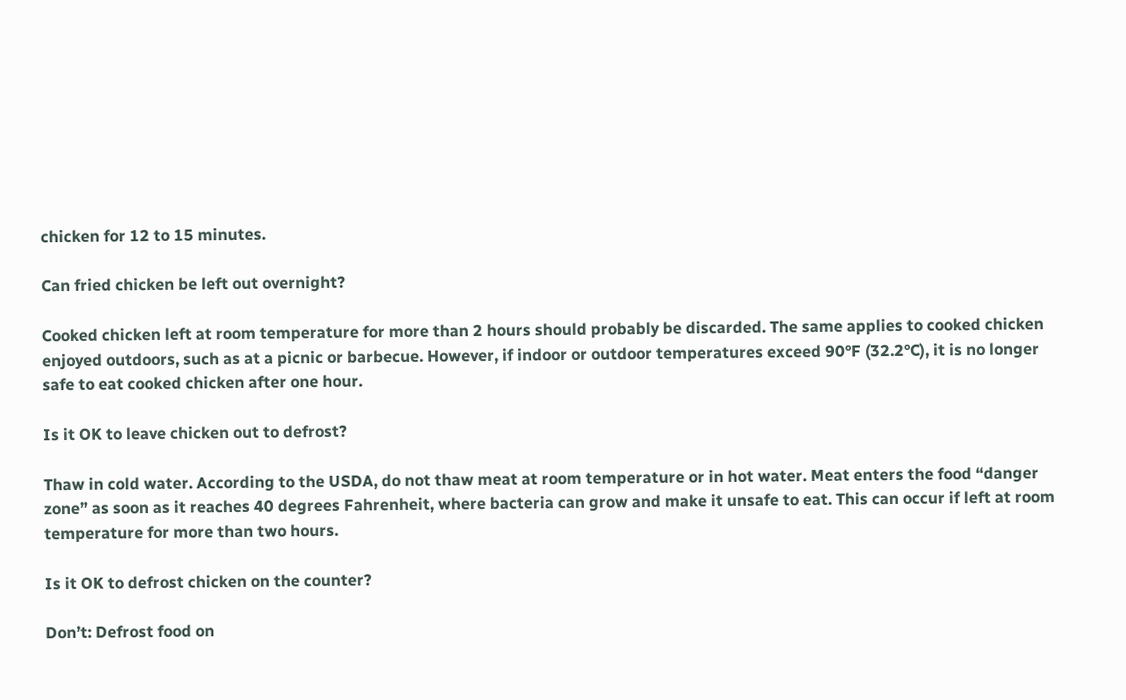chicken for 12 to 15 minutes.

Can fried chicken be left out overnight?

Cooked chicken left at room temperature for more than 2 hours should probably be discarded. The same applies to cooked chicken enjoyed outdoors, such as at a picnic or barbecue. However, if indoor or outdoor temperatures exceed 90°F (32.2°C), it is no longer safe to eat cooked chicken after one hour.

Is it OK to leave chicken out to defrost?

Thaw in cold water. According to the USDA, do not thaw meat at room temperature or in hot water. Meat enters the food “danger zone” as soon as it reaches 40 degrees Fahrenheit, where bacteria can grow and make it unsafe to eat. This can occur if left at room temperature for more than two hours.

Is it OK to defrost chicken on the counter?

Don’t: Defrost food on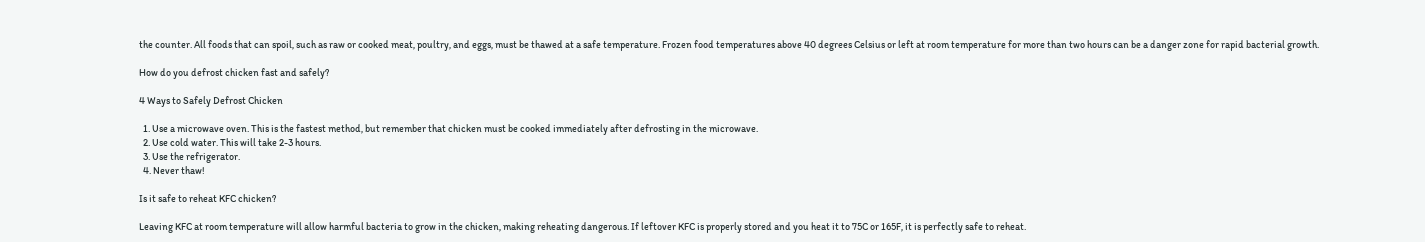the counter. All foods that can spoil, such as raw or cooked meat, poultry, and eggs, must be thawed at a safe temperature. Frozen food temperatures above 40 degrees Celsius or left at room temperature for more than two hours can be a danger zone for rapid bacterial growth.

How do you defrost chicken fast and safely?

4 Ways to Safely Defrost Chicken

  1. Use a microwave oven. This is the fastest method, but remember that chicken must be cooked immediately after defrosting in the microwave.
  2. Use cold water. This will take 2-3 hours.
  3. Use the refrigerator.
  4. Never thaw!

Is it safe to reheat KFC chicken?

Leaving KFC at room temperature will allow harmful bacteria to grow in the chicken, making reheating dangerous. If leftover KFC is properly stored and you heat it to 75C or 165F, it is perfectly safe to reheat.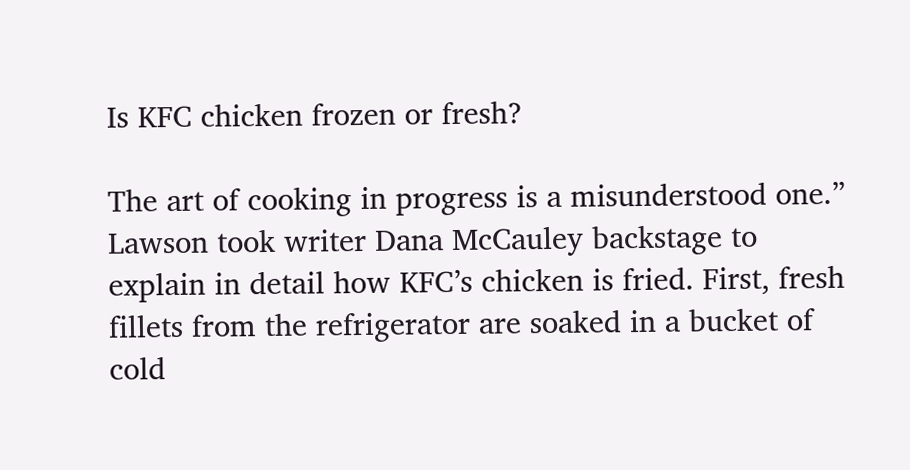Is KFC chicken frozen or fresh?

The art of cooking in progress is a misunderstood one.” Lawson took writer Dana McCauley backstage to explain in detail how KFC’s chicken is fried. First, fresh fillets from the refrigerator are soaked in a bucket of cold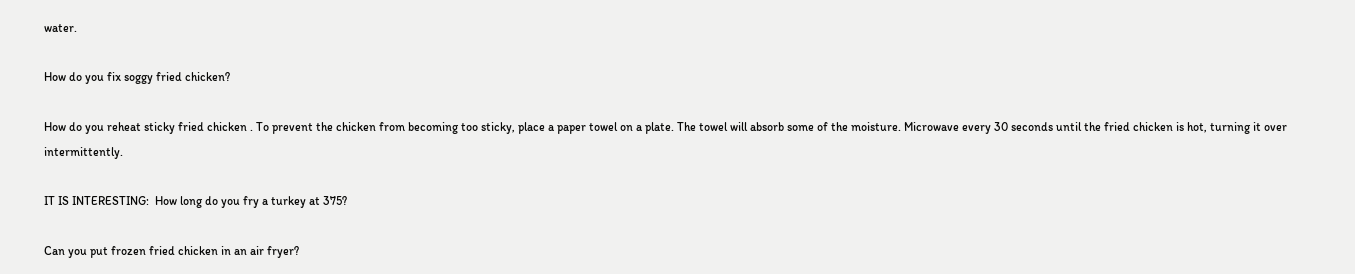water.

How do you fix soggy fried chicken?

How do you reheat sticky fried chicken . To prevent the chicken from becoming too sticky, place a paper towel on a plate. The towel will absorb some of the moisture. Microwave every 30 seconds until the fried chicken is hot, turning it over intermittently.

IT IS INTERESTING:  How long do you fry a turkey at 375?

Can you put frozen fried chicken in an air fryer?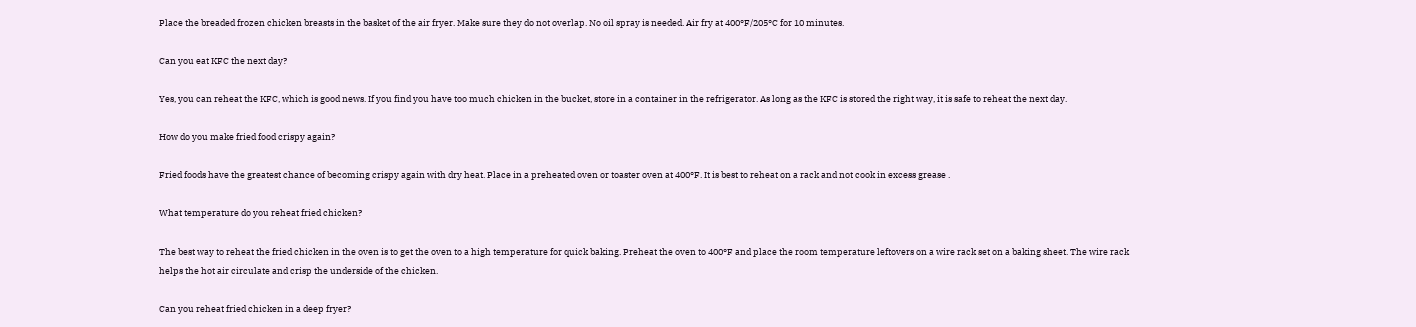Place the breaded frozen chicken breasts in the basket of the air fryer. Make sure they do not overlap. No oil spray is needed. Air fry at 400°F/205°C for 10 minutes.

Can you eat KFC the next day?

Yes, you can reheat the KFC, which is good news. If you find you have too much chicken in the bucket, store in a container in the refrigerator. As long as the KFC is stored the right way, it is safe to reheat the next day.

How do you make fried food crispy again?

Fried foods have the greatest chance of becoming crispy again with dry heat. Place in a preheated oven or toaster oven at 400°F. It is best to reheat on a rack and not cook in excess grease .

What temperature do you reheat fried chicken?

The best way to reheat the fried chicken in the oven is to get the oven to a high temperature for quick baking. Preheat the oven to 400°F and place the room temperature leftovers on a wire rack set on a baking sheet. The wire rack helps the hot air circulate and crisp the underside of the chicken.

Can you reheat fried chicken in a deep fryer?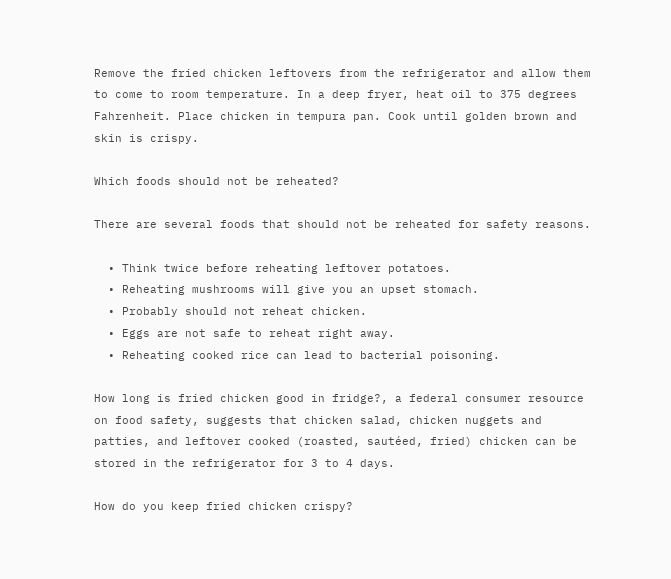Remove the fried chicken leftovers from the refrigerator and allow them to come to room temperature. In a deep fryer, heat oil to 375 degrees Fahrenheit. Place chicken in tempura pan. Cook until golden brown and skin is crispy.

Which foods should not be reheated?

There are several foods that should not be reheated for safety reasons.

  • Think twice before reheating leftover potatoes.
  • Reheating mushrooms will give you an upset stomach.
  • Probably should not reheat chicken.
  • Eggs are not safe to reheat right away.
  • Reheating cooked rice can lead to bacterial poisoning.

How long is fried chicken good in fridge?, a federal consumer resource on food safety, suggests that chicken salad, chicken nuggets and patties, and leftover cooked (roasted, sautéed, fried) chicken can be stored in the refrigerator for 3 to 4 days.

How do you keep fried chicken crispy?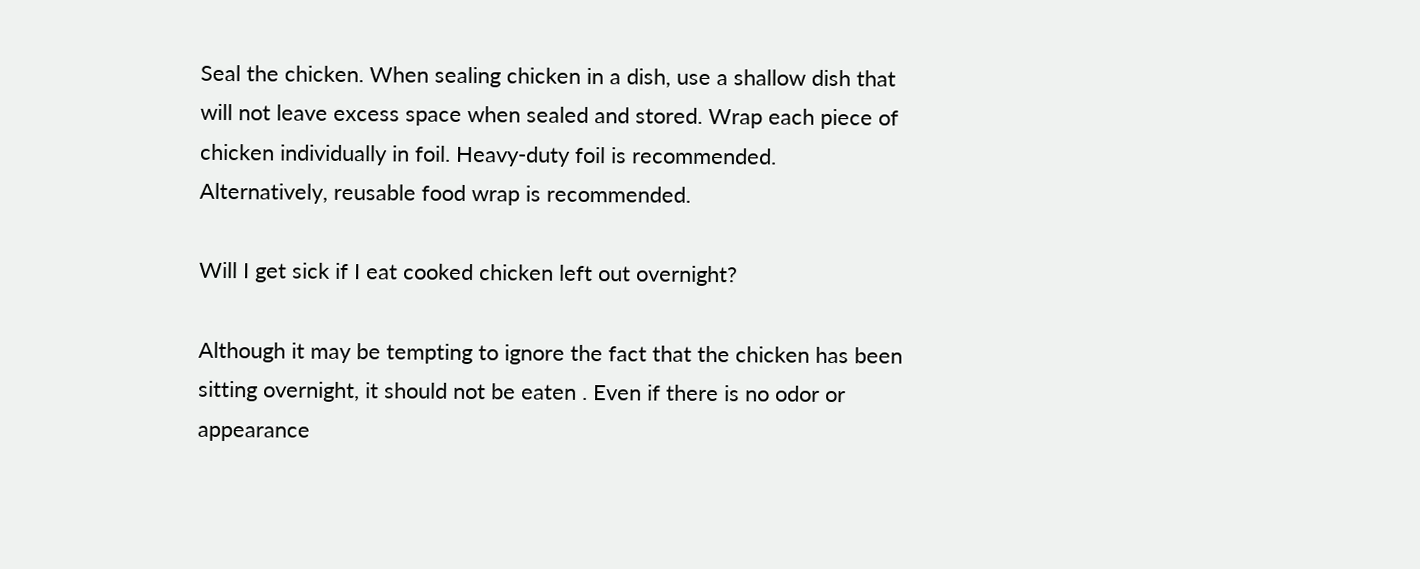Seal the chicken. When sealing chicken in a dish, use a shallow dish that will not leave excess space when sealed and stored. Wrap each piece of chicken individually in foil. Heavy-duty foil is recommended. Alternatively, reusable food wrap is recommended.

Will I get sick if I eat cooked chicken left out overnight?

Although it may be tempting to ignore the fact that the chicken has been sitting overnight, it should not be eaten . Even if there is no odor or appearance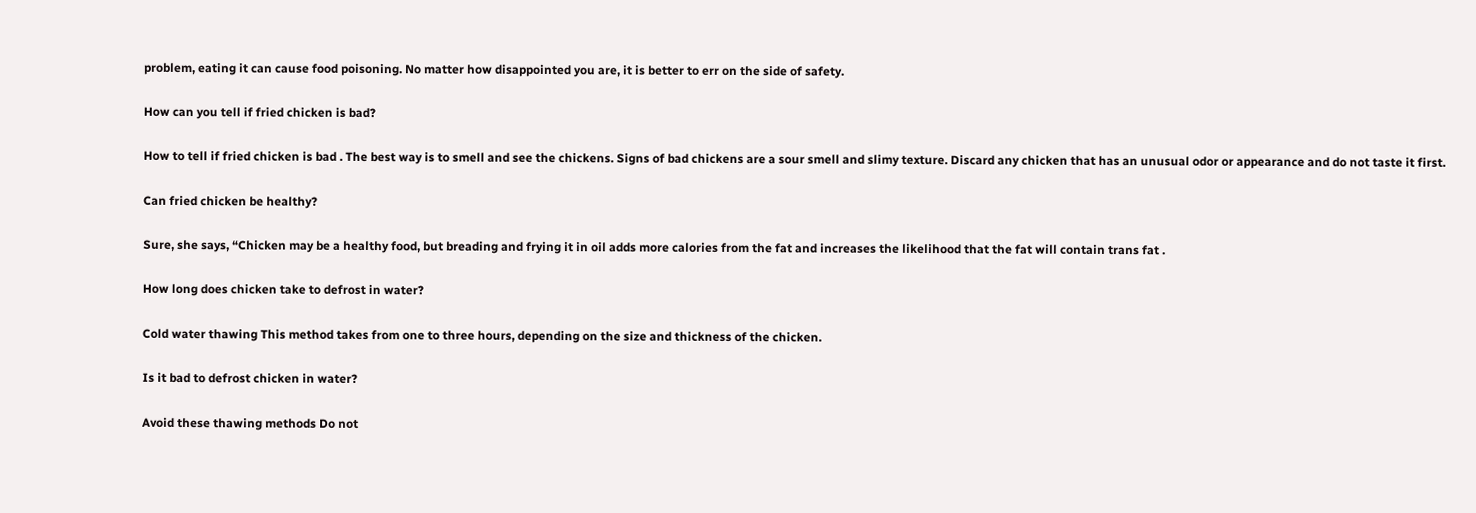problem, eating it can cause food poisoning. No matter how disappointed you are, it is better to err on the side of safety.

How can you tell if fried chicken is bad?

How to tell if fried chicken is bad . The best way is to smell and see the chickens. Signs of bad chickens are a sour smell and slimy texture. Discard any chicken that has an unusual odor or appearance and do not taste it first.

Can fried chicken be healthy?

Sure, she says, “Chicken may be a healthy food, but breading and frying it in oil adds more calories from the fat and increases the likelihood that the fat will contain trans fat .

How long does chicken take to defrost in water?

Cold water thawing This method takes from one to three hours, depending on the size and thickness of the chicken.

Is it bad to defrost chicken in water?

Avoid these thawing methods Do not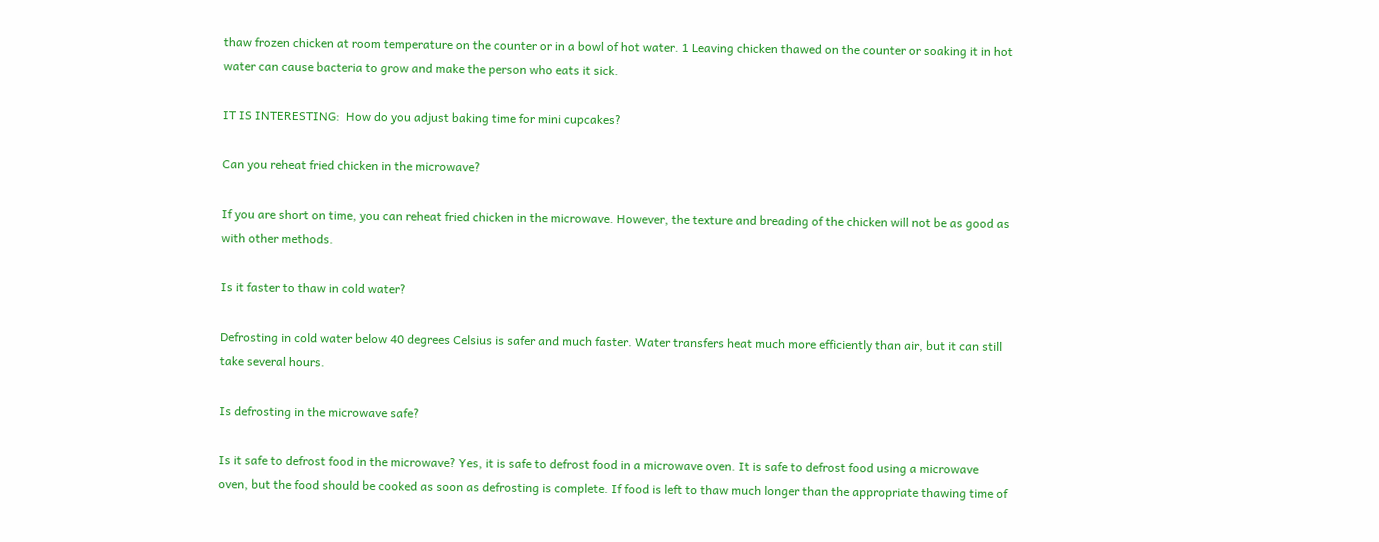thaw frozen chicken at room temperature on the counter or in a bowl of hot water. 1 Leaving chicken thawed on the counter or soaking it in hot water can cause bacteria to grow and make the person who eats it sick.

IT IS INTERESTING:  How do you adjust baking time for mini cupcakes?

Can you reheat fried chicken in the microwave?

If you are short on time, you can reheat fried chicken in the microwave. However, the texture and breading of the chicken will not be as good as with other methods.

Is it faster to thaw in cold water?

Defrosting in cold water below 40 degrees Celsius is safer and much faster. Water transfers heat much more efficiently than air, but it can still take several hours.

Is defrosting in the microwave safe?

Is it safe to defrost food in the microwave? Yes, it is safe to defrost food in a microwave oven. It is safe to defrost food using a microwave oven, but the food should be cooked as soon as defrosting is complete. If food is left to thaw much longer than the appropriate thawing time of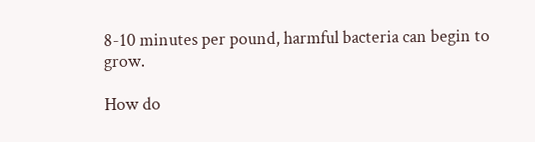8-10 minutes per pound, harmful bacteria can begin to grow.

How do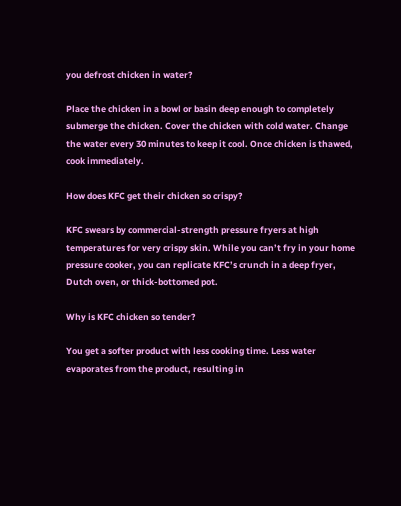you defrost chicken in water?

Place the chicken in a bowl or basin deep enough to completely submerge the chicken. Cover the chicken with cold water. Change the water every 30 minutes to keep it cool. Once chicken is thawed, cook immediately.

How does KFC get their chicken so crispy?

KFC swears by commercial-strength pressure fryers at high temperatures for very crispy skin. While you can’t fry in your home pressure cooker, you can replicate KFC’s crunch in a deep fryer, Dutch oven, or thick-bottomed pot.

Why is KFC chicken so tender?

You get a softer product with less cooking time. Less water evaporates from the product, resulting in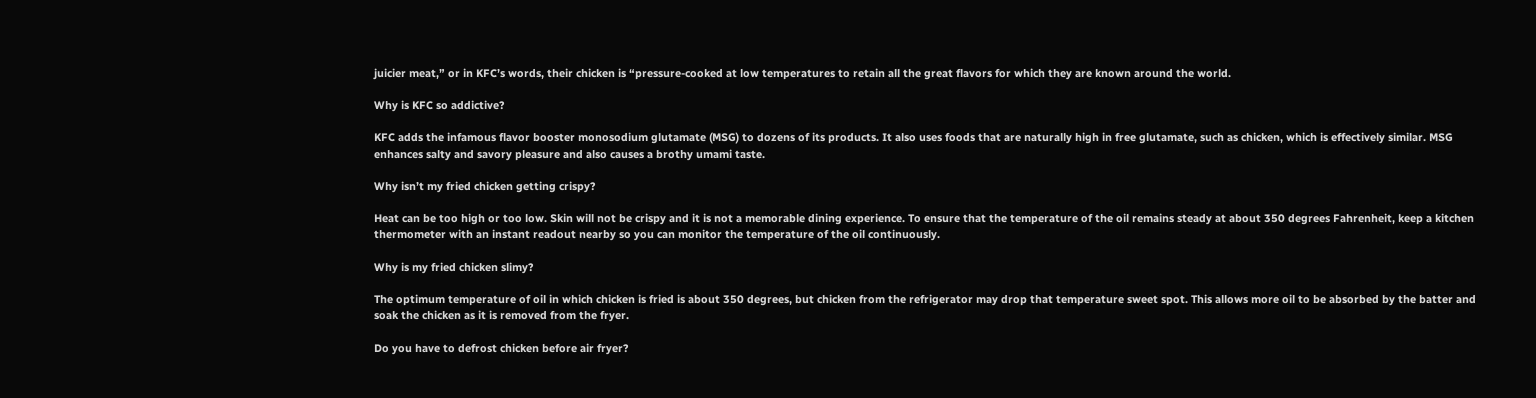juicier meat,” or in KFC’s words, their chicken is “pressure-cooked at low temperatures to retain all the great flavors for which they are known around the world.

Why is KFC so addictive?

KFC adds the infamous flavor booster monosodium glutamate (MSG) to dozens of its products. It also uses foods that are naturally high in free glutamate, such as chicken, which is effectively similar. MSG enhances salty and savory pleasure and also causes a brothy umami taste.

Why isn’t my fried chicken getting crispy?

Heat can be too high or too low. Skin will not be crispy and it is not a memorable dining experience. To ensure that the temperature of the oil remains steady at about 350 degrees Fahrenheit, keep a kitchen thermometer with an instant readout nearby so you can monitor the temperature of the oil continuously.

Why is my fried chicken slimy?

The optimum temperature of oil in which chicken is fried is about 350 degrees, but chicken from the refrigerator may drop that temperature sweet spot. This allows more oil to be absorbed by the batter and soak the chicken as it is removed from the fryer.

Do you have to defrost chicken before air fryer?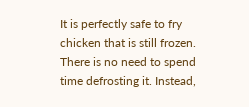It is perfectly safe to fry chicken that is still frozen. There is no need to spend time defrosting it. Instead,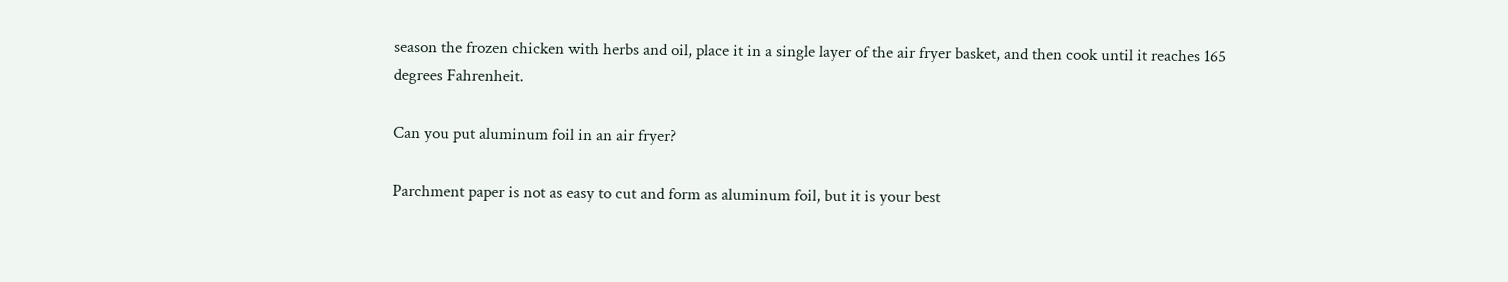season the frozen chicken with herbs and oil, place it in a single layer of the air fryer basket, and then cook until it reaches 165 degrees Fahrenheit.

Can you put aluminum foil in an air fryer?

Parchment paper is not as easy to cut and form as aluminum foil, but it is your best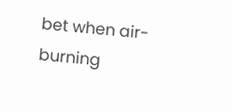bet when air-burning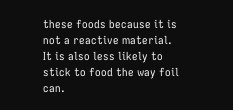these foods because it is not a reactive material. It is also less likely to stick to food the way foil can.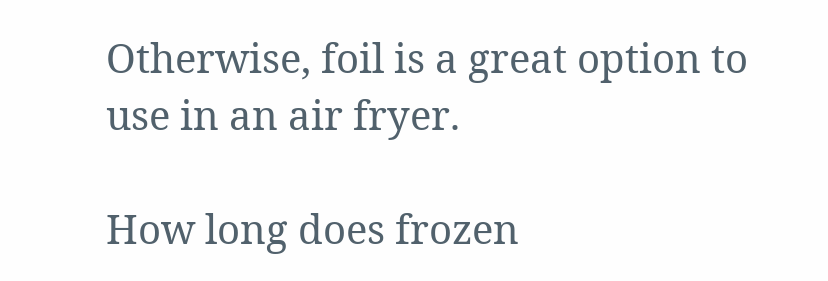Otherwise, foil is a great option to use in an air fryer.

How long does frozen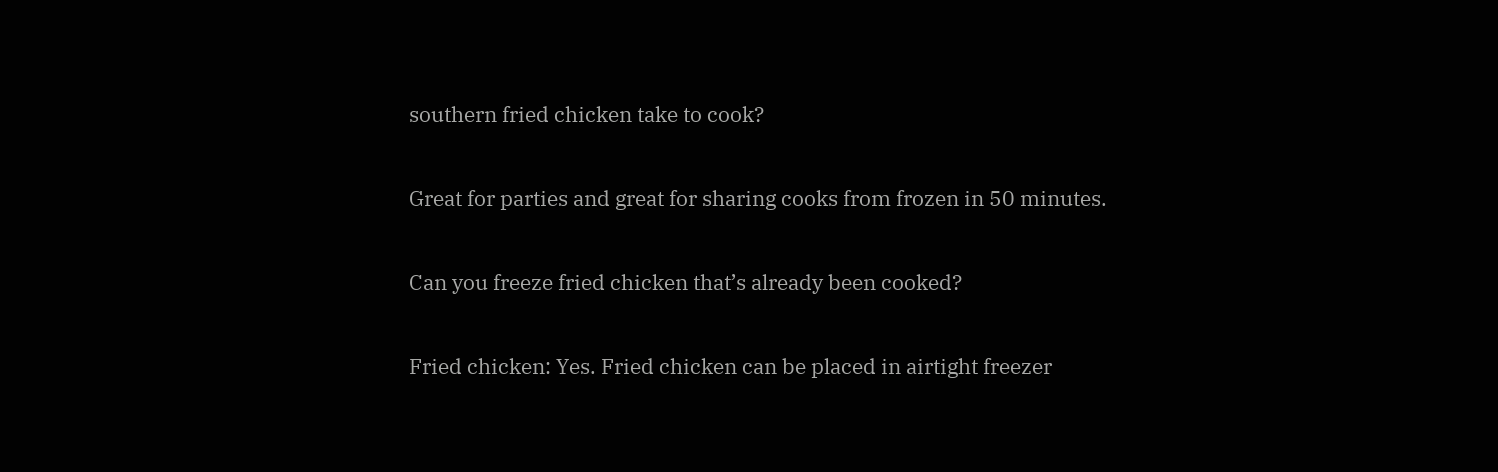southern fried chicken take to cook?

Great for parties and great for sharing cooks from frozen in 50 minutes.

Can you freeze fried chicken that’s already been cooked?

Fried chicken: Yes. Fried chicken can be placed in airtight freezer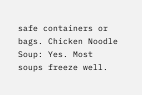safe containers or bags. Chicken Noodle Soup: Yes. Most soups freeze well.